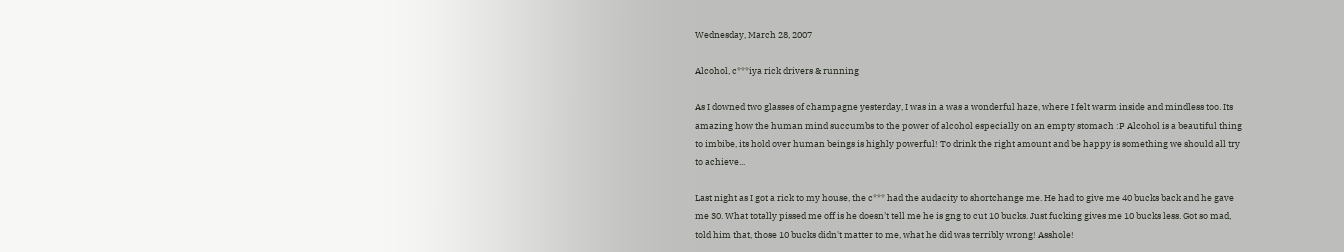Wednesday, March 28, 2007

Alcohol, c***iya rick drivers & running

As I downed two glasses of champagne yesterday, I was in a was a wonderful haze, where I felt warm inside and mindless too. Its amazing how the human mind succumbs to the power of alcohol especially on an empty stomach :P Alcohol is a beautiful thing to imbibe, its hold over human beings is highly powerful! To drink the right amount and be happy is something we should all try to achieve...

Last night as I got a rick to my house, the c*** had the audacity to shortchange me. He had to give me 40 bucks back and he gave me 30. What totally pissed me off is he doesn't tell me he is gng to cut 10 bucks. Just fucking gives me 10 bucks less. Got so mad, told him that, those 10 bucks didn't matter to me, what he did was terribly wrong! Asshole!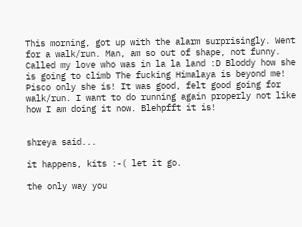This morning, got up with the alarm surprisingly. Went for a walk/run. Man, am so out of shape, not funny. Called my love who was in la la land :D Bloddy how she is going to climb The fucking Himalaya is beyond me! Pisco only she is! It was good, felt good going for walk/run. I want to do running again properly not like how I am doing it now. Blehpfft it is!


shreya said...

it happens, kits :-( let it go.

the only way you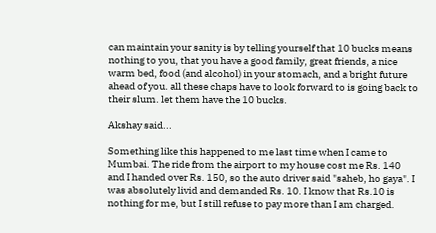can maintain your sanity is by telling yourself that 10 bucks means nothing to you, that you have a good family, great friends, a nice warm bed, food (and alcohol) in your stomach, and a bright future ahead of you. all these chaps have to look forward to is going back to their slum. let them have the 10 bucks.

Akshay said...

Something like this happened to me last time when I came to Mumbai. The ride from the airport to my house cost me Rs. 140 and I handed over Rs. 150, so the auto driver said "saheb, ho gaya". I was absolutely livid and demanded Rs. 10. I know that Rs.10 is nothing for me, but I still refuse to pay more than I am charged.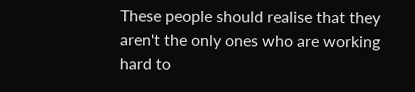These people should realise that they aren't the only ones who are working hard to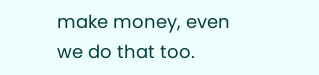make money, even we do that too.